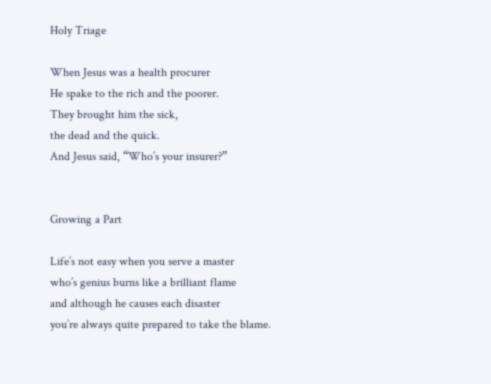Holy Triage

When Jesus was a health procurer
He spake to the rich and the poorer.
They brought him the sick,
the dead and the quick.
And Jesus said, “Who’s your insurer?”


Growing a Part

Life’s not easy when you serve a master
who’s genius burns like a brilliant flame
and although he causes each disaster
you’re always quite prepared to take the blame.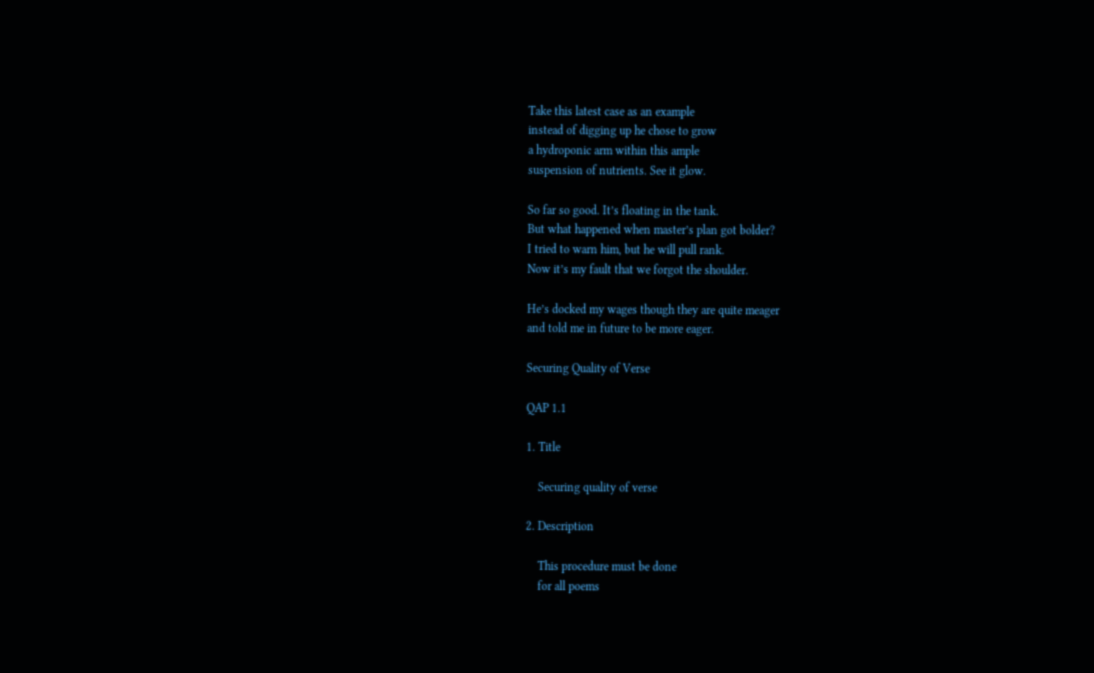Take this latest case as an example
instead of digging up he chose to grow
a hydroponic arm within this ample
suspension of nutrients. See it glow.

So far so good. It’s floating in the tank.
But what happened when master’s plan got bolder?
I tried to warn him, but he will pull rank.
Now it’s my fault that we forgot the shoulder.

He’s docked my wages though they are quite meager
and told me in future to be more eager.

Securing Quality of Verse

QAP 1.1

1. Title

    Securing quality of verse

2. Description

    This procedure must be done
    for all poems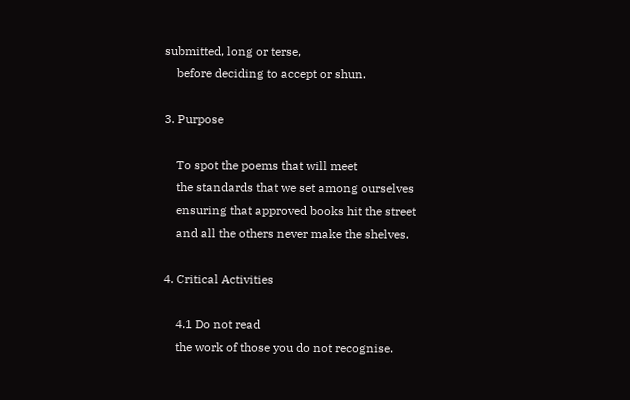submitted, long or terse,
    before deciding to accept or shun.

3. Purpose

    To spot the poems that will meet
    the standards that we set among ourselves
    ensuring that approved books hit the street
    and all the others never make the shelves.

4. Critical Activities

    4.1 Do not read
    the work of those you do not recognise.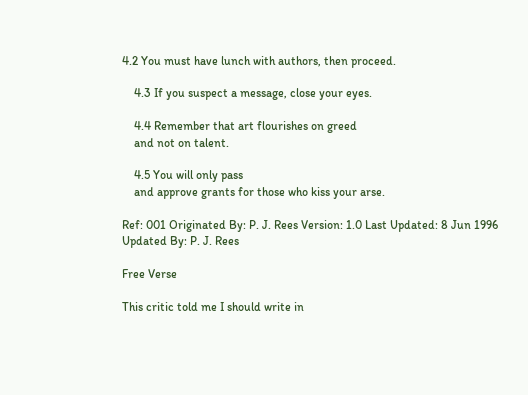4.2 You must have lunch with authors, then proceed.

    4.3 If you suspect a message, close your eyes.

    4.4 Remember that art flourishes on greed
    and not on talent.

    4.5 You will only pass
    and approve grants for those who kiss your arse.

Ref: 001 Originated By: P. J. Rees Version: 1.0 Last Updated: 8 Jun 1996 Updated By: P. J. Rees

Free Verse

This critic told me I should write in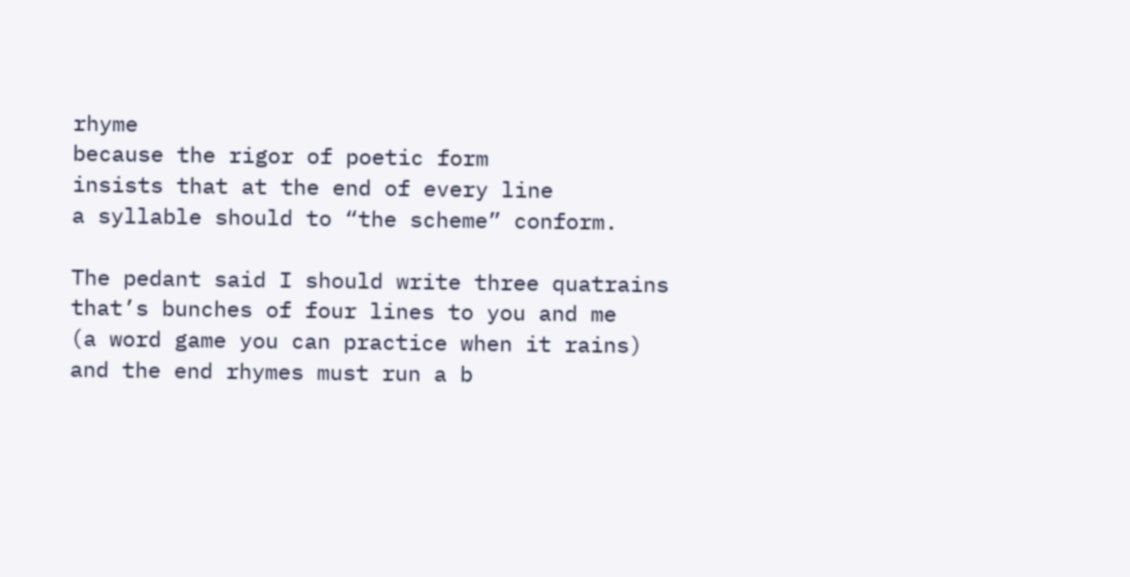rhyme
because the rigor of poetic form
insists that at the end of every line
a syllable should to “the scheme” conform.

The pedant said I should write three quatrains
that’s bunches of four lines to you and me
(a word game you can practice when it rains)
and the end rhymes must run a b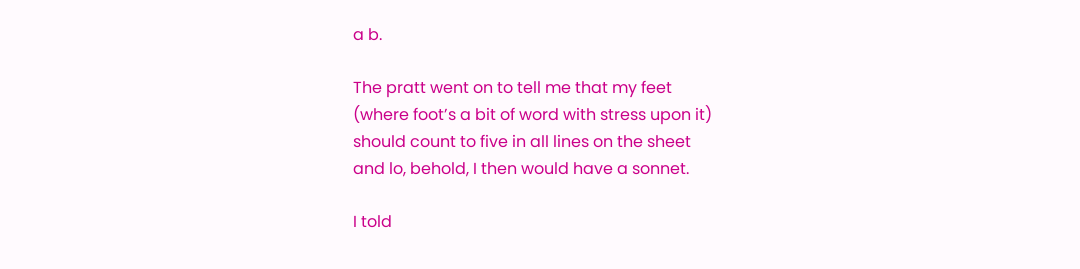a b.

The pratt went on to tell me that my feet
(where foot’s a bit of word with stress upon it)
should count to five in all lines on the sheet
and lo, behold, I then would have a sonnet.

I told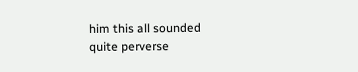him this all sounded quite perverse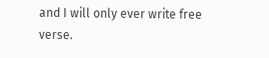and I will only ever write free verse.